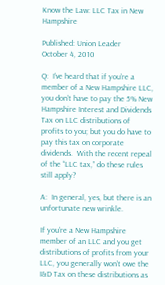Know the Law: LLC Tax in New Hampshire

Published: Union Leader
October 4, 2010

Q:  I’ve heard that if you’re a member of a New Hampshire LLC, you don’t have to pay the 5% New Hampshire Interest and Dividends Tax on LLC distributions of profits to you; but you do have to pay this tax on corporate dividends.  With the recent repeal of the “LLC tax,” do these rules still apply?

A:  In general, yes, but there is an unfortunate new wrinkle.

If you’re a New Hampshire member of an LLC and you get distributions of profits from your LLC, you generally won’t owe the I&D Tax on these distributions as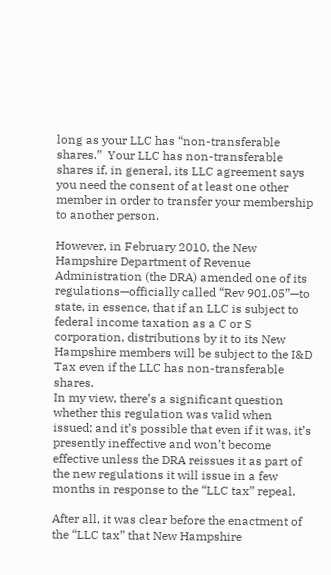long as your LLC has “non-transferable shares.”  Your LLC has non-transferable shares if, in general, its LLC agreement says you need the consent of at least one other member in order to transfer your membership to another person.

However, in February 2010, the New Hampshire Department of Revenue Administration (the DRA) amended one of its regulations—officially called “Rev 901.05”—to state, in essence, that if an LLC is subject to federal income taxation as a C or S corporation, distributions by it to its New Hampshire members will be subject to the I&D Tax even if the LLC has non-transferable shares.
In my view, there’s a significant question whether this regulation was valid when issued; and it’s possible that even if it was, it’s presently ineffective and won’t become effective unless the DRA reissues it as part of the new regulations it will issue in a few months in response to the “LLC tax” repeal.

After all, it was clear before the enactment of the “LLC tax” that New Hampshire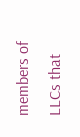members of LLCs that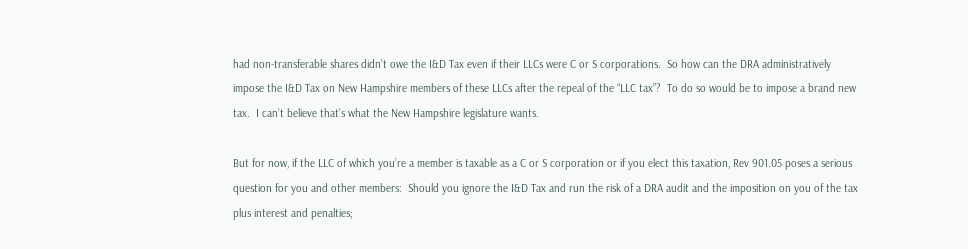had non-transferable shares didn’t owe the I&D Tax even if their LLCs were C or S corporations.  So how can the DRA administratively impose the I&D Tax on New Hampshire members of these LLCs after the repeal of the “LLC tax”?  To do so would be to impose a brand new tax.  I can’t believe that’s what the New Hampshire legislature wants.

But for now, if the LLC of which you’re a member is taxable as a C or S corporation or if you elect this taxation, Rev 901.05 poses a serious question for you and other members:  Should you ignore the I&D Tax and run the risk of a DRA audit and the imposition on you of the tax plus interest and penalties;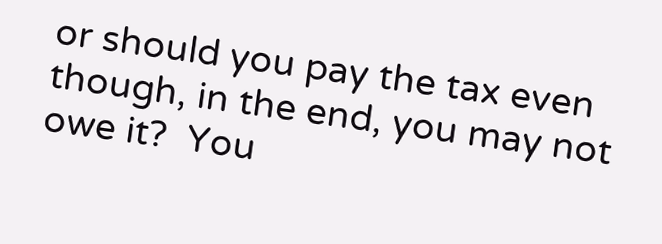or should you pay the tax even though, in the end, you may not owe it?  You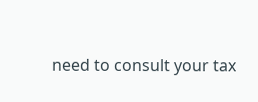need to consult your tax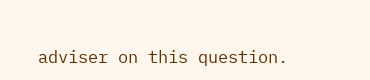adviser on this question.